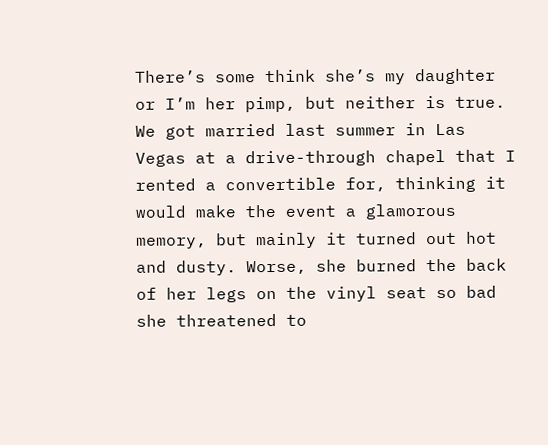There’s some think she’s my daughter or I’m her pimp, but neither is true. We got married last summer in Las Vegas at a drive-through chapel that I rented a convertible for, thinking it would make the event a glamorous memory, but mainly it turned out hot and dusty. Worse, she burned the back of her legs on the vinyl seat so bad she threatened to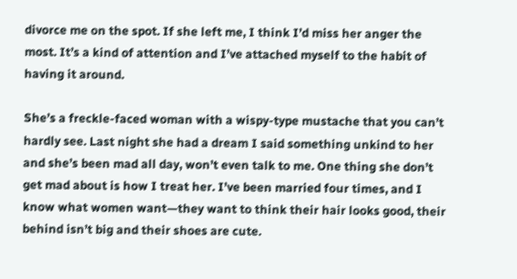divorce me on the spot. If she left me, I think I’d miss her anger the most. It’s a kind of attention and I’ve attached myself to the habit of having it around.

She’s a freckle-faced woman with a wispy-type mustache that you can’t hardly see. Last night she had a dream I said something unkind to her and she’s been mad all day, won’t even talk to me. One thing she don’t get mad about is how I treat her. I’ve been married four times, and I know what women want—they want to think their hair looks good, their behind isn’t big and their shoes are cute.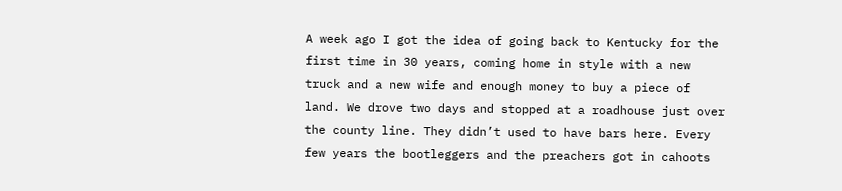A week ago I got the idea of going back to Kentucky for the first time in 30 years, coming home in style with a new truck and a new wife and enough money to buy a piece of land. We drove two days and stopped at a roadhouse just over the county line. They didn’t used to have bars here. Every few years the bootleggers and the preachers got in cahoots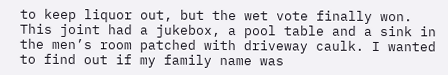to keep liquor out, but the wet vote finally won. This joint had a jukebox, a pool table and a sink in the men’s room patched with driveway caulk. I wanted to find out if my family name was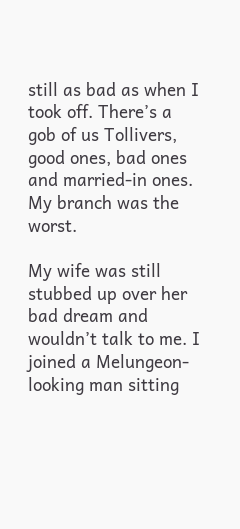still as bad as when I took off. There’s a gob of us Tollivers, good ones, bad ones and married-in ones. My branch was the worst.

My wife was still stubbed up over her bad dream and wouldn’t talk to me. I joined a Melungeon-looking man sitting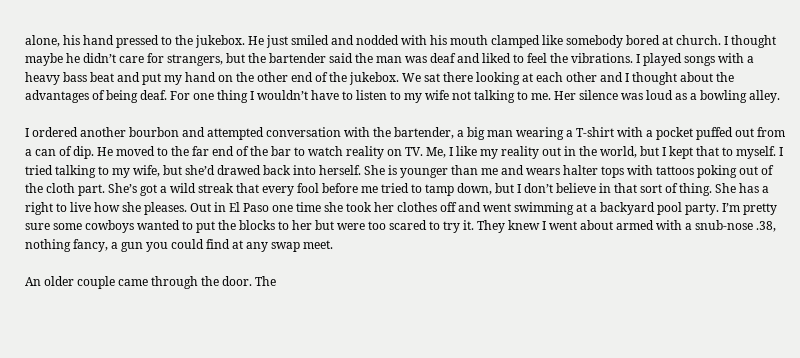alone, his hand pressed to the jukebox. He just smiled and nodded with his mouth clamped like somebody bored at church. I thought maybe he didn’t care for strangers, but the bartender said the man was deaf and liked to feel the vibrations. I played songs with a heavy bass beat and put my hand on the other end of the jukebox. We sat there looking at each other and I thought about the advantages of being deaf. For one thing I wouldn’t have to listen to my wife not talking to me. Her silence was loud as a bowling alley.

I ordered another bourbon and attempted conversation with the bartender, a big man wearing a T-shirt with a pocket puffed out from a can of dip. He moved to the far end of the bar to watch reality on TV. Me, I like my reality out in the world, but I kept that to myself. I tried talking to my wife, but she’d drawed back into herself. She is younger than me and wears halter tops with tattoos poking out of the cloth part. She’s got a wild streak that every fool before me tried to tamp down, but I don’t believe in that sort of thing. She has a right to live how she pleases. Out in El Paso one time she took her clothes off and went swimming at a backyard pool party. I’m pretty sure some cowboys wanted to put the blocks to her but were too scared to try it. They knew I went about armed with a snub-nose .38, nothing fancy, a gun you could find at any swap meet.

An older couple came through the door. The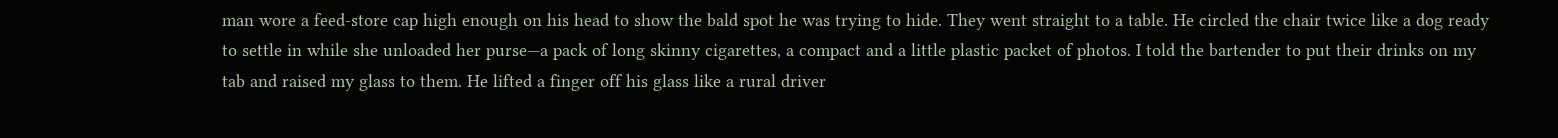man wore a feed-store cap high enough on his head to show the bald spot he was trying to hide. They went straight to a table. He circled the chair twice like a dog ready to settle in while she unloaded her purse—a pack of long skinny cigarettes, a compact and a little plastic packet of photos. I told the bartender to put their drinks on my tab and raised my glass to them. He lifted a finger off his glass like a rural driver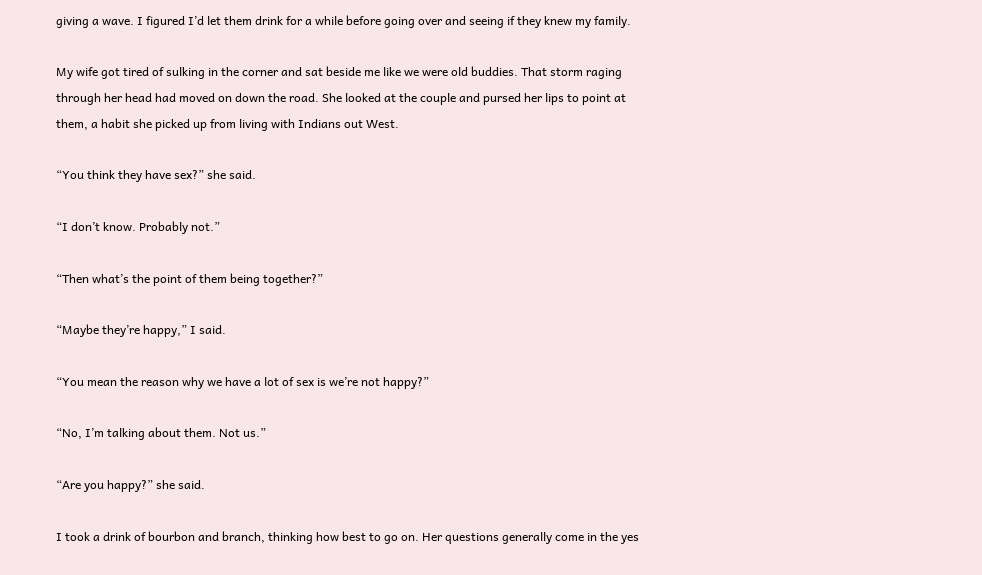giving a wave. I figured I’d let them drink for a while before going over and seeing if they knew my family.

My wife got tired of sulking in the corner and sat beside me like we were old buddies. That storm raging through her head had moved on down the road. She looked at the couple and pursed her lips to point at them, a habit she picked up from living with Indians out West.

“You think they have sex?” she said.

“I don’t know. Probably not.”

“Then what’s the point of them being together?”

“Maybe they’re happy,” I said.

“You mean the reason why we have a lot of sex is we’re not happy?”

“No, I’m talking about them. Not us.”

“Are you happy?” she said.

I took a drink of bourbon and branch, thinking how best to go on. Her questions generally come in the yes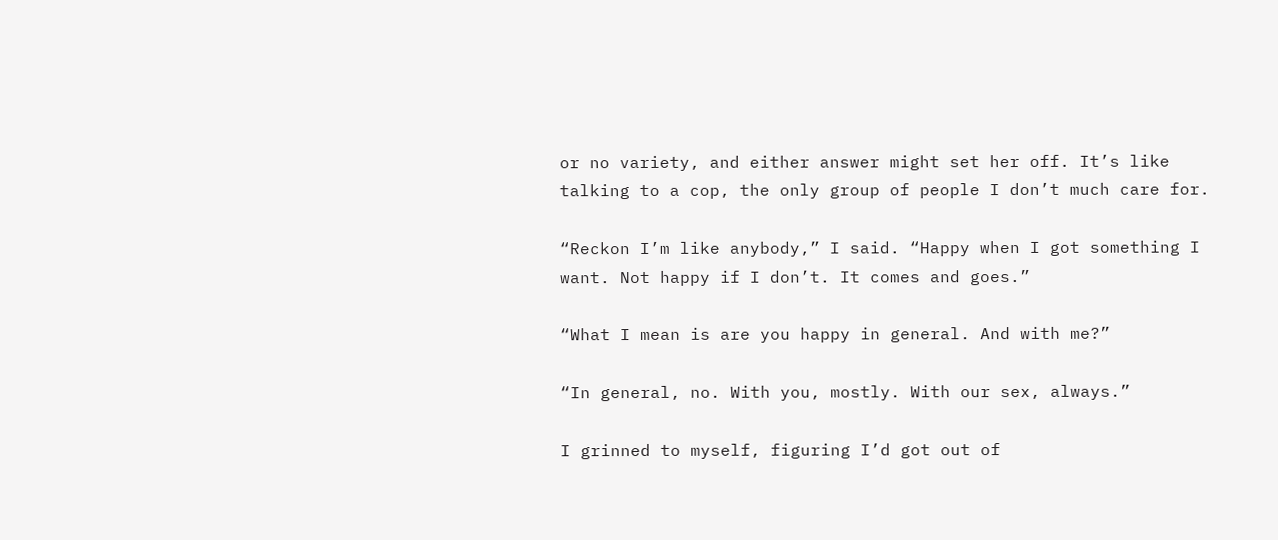or no variety, and either answer might set her off. It’s like talking to a cop, the only group of people I don’t much care for.

“Reckon I’m like anybody,” I said. “Happy when I got something I want. Not happy if I don’t. It comes and goes.”

“What I mean is are you happy in general. And with me?”

“In general, no. With you, mostly. With our sex, always.”

I grinned to myself, figuring I’d got out of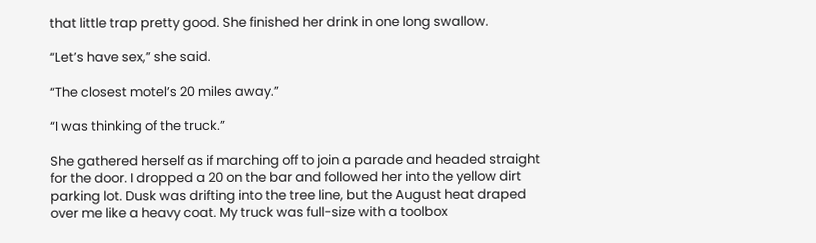that little trap pretty good. She finished her drink in one long swallow.

“Let’s have sex,” she said.

“The closest motel’s 20 miles away.”

“I was thinking of the truck.”

She gathered herself as if marching off to join a parade and headed straight for the door. I dropped a 20 on the bar and followed her into the yellow dirt parking lot. Dusk was drifting into the tree line, but the August heat draped over me like a heavy coat. My truck was full-size with a toolbox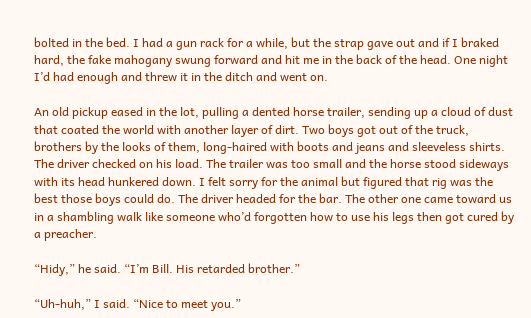bolted in the bed. I had a gun rack for a while, but the strap gave out and if I braked hard, the fake mahogany swung forward and hit me in the back of the head. One night I’d had enough and threw it in the ditch and went on.

An old pickup eased in the lot, pulling a dented horse trailer, sending up a cloud of dust that coated the world with another layer of dirt. Two boys got out of the truck, brothers by the looks of them, long-haired with boots and jeans and sleeveless shirts. The driver checked on his load. The trailer was too small and the horse stood sideways with its head hunkered down. I felt sorry for the animal but figured that rig was the best those boys could do. The driver headed for the bar. The other one came toward us in a shambling walk like someone who’d forgotten how to use his legs then got cured by a preacher.

“Hidy,” he said. “I’m Bill. His retarded brother.”

“Uh-huh,” I said. “Nice to meet you.”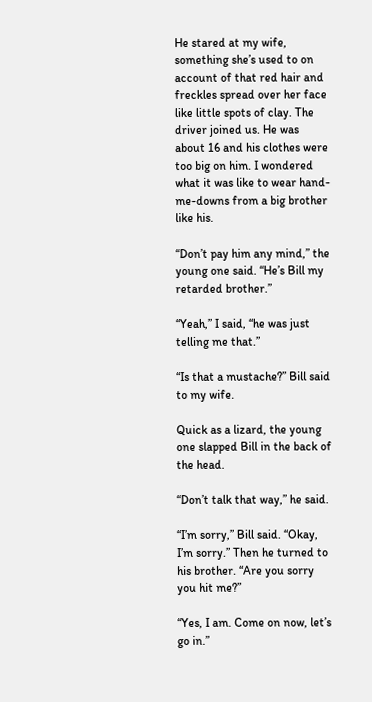He stared at my wife, something she’s used to on account of that red hair and freckles spread over her face like little spots of clay. The driver joined us. He was about 16 and his clothes were too big on him. I wondered what it was like to wear hand-me-downs from a big brother like his.

“Don’t pay him any mind,” the young one said. “He’s Bill my retarded brother.”

“Yeah,” I said, “he was just telling me that.”

“Is that a mustache?” Bill said to my wife.

Quick as a lizard, the young one slapped Bill in the back of the head.

“Don’t talk that way,” he said.

“I’m sorry,” Bill said. “Okay, I’m sorry.” Then he turned to his brother. “Are you sorry you hit me?”

“Yes, I am. Come on now, let’s go in.”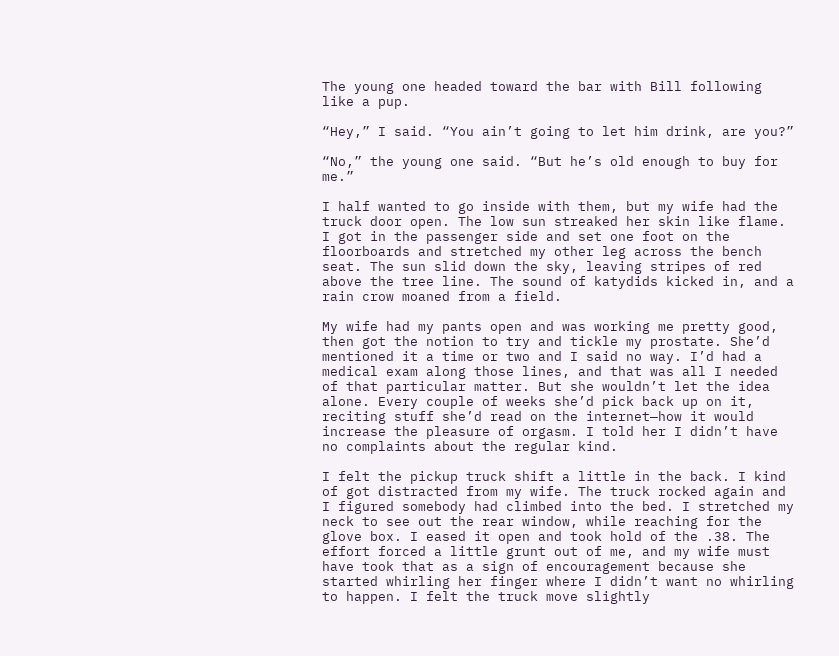The young one headed toward the bar with Bill following like a pup.

“Hey,” I said. “You ain’t going to let him drink, are you?”

“No,” the young one said. “But he’s old enough to buy for me.”

I half wanted to go inside with them, but my wife had the truck door open. The low sun streaked her skin like flame. I got in the passenger side and set one foot on the floorboards and stretched my other leg across the bench seat. The sun slid down the sky, leaving stripes of red above the tree line. The sound of katydids kicked in, and a rain crow moaned from a field.

My wife had my pants open and was working me pretty good, then got the notion to try and tickle my prostate. She’d mentioned it a time or two and I said no way. I’d had a medical exam along those lines, and that was all I needed of that particular matter. But she wouldn’t let the idea alone. Every couple of weeks she’d pick back up on it, reciting stuff she’d read on the internet—how it would increase the pleasure of orgasm. I told her I didn’t have no complaints about the regular kind.

I felt the pickup truck shift a little in the back. I kind of got distracted from my wife. The truck rocked again and I figured somebody had climbed into the bed. I stretched my neck to see out the rear window, while reaching for the glove box. I eased it open and took hold of the .38. The effort forced a little grunt out of me, and my wife must have took that as a sign of encouragement because she started whirling her finger where I didn’t want no whirling to happen. I felt the truck move slightly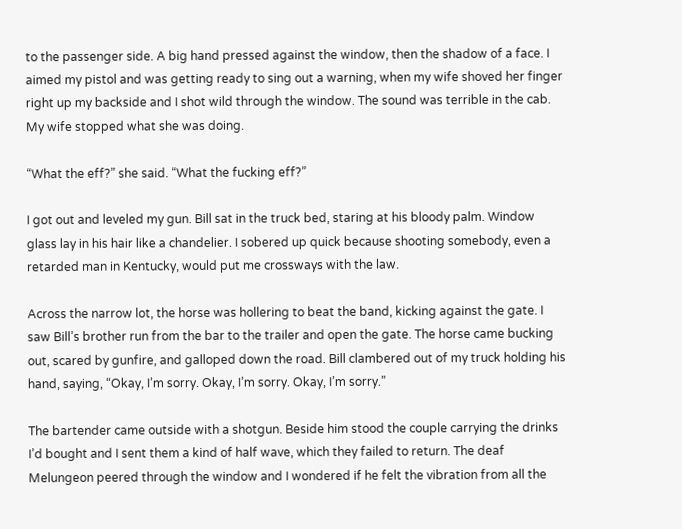to the passenger side. A big hand pressed against the window, then the shadow of a face. I aimed my pistol and was getting ready to sing out a warning, when my wife shoved her finger right up my backside and I shot wild through the window. The sound was terrible in the cab. My wife stopped what she was doing.

“What the eff?” she said. “What the fucking eff?”

I got out and leveled my gun. Bill sat in the truck bed, staring at his bloody palm. Window glass lay in his hair like a chandelier. I sobered up quick because shooting somebody, even a retarded man in Kentucky, would put me crossways with the law.

Across the narrow lot, the horse was hollering to beat the band, kicking against the gate. I saw Bill’s brother run from the bar to the trailer and open the gate. The horse came bucking out, scared by gunfire, and galloped down the road. Bill clambered out of my truck holding his hand, saying, “Okay, I’m sorry. Okay, I’m sorry. Okay, I’m sorry.”

The bartender came outside with a shotgun. Beside him stood the couple carrying the drinks I’d bought and I sent them a kind of half wave, which they failed to return. The deaf Melungeon peered through the window and I wondered if he felt the vibration from all the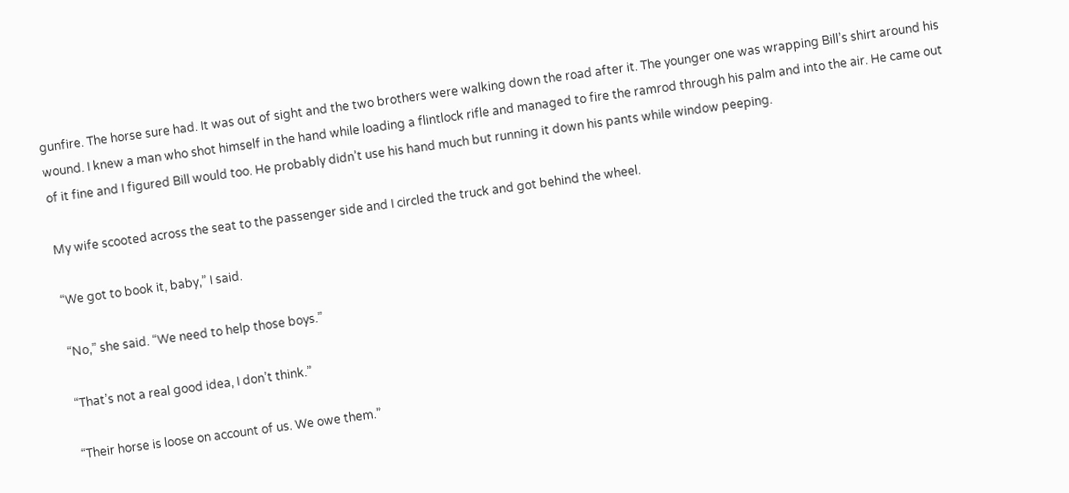gunfire. The horse sure had. It was out of sight and the two brothers were walking down the road after it. The younger one was wrapping Bill’s shirt around his wound. I knew a man who shot himself in the hand while loading a flintlock rifle and managed to fire the ramrod through his palm and into the air. He came out of it fine and I figured Bill would too. He probably didn’t use his hand much but running it down his pants while window peeping.

My wife scooted across the seat to the passenger side and I circled the truck and got behind the wheel.

“We got to book it, baby,” I said.

“No,” she said. “We need to help those boys.”

“That’s not a real good idea, I don’t think.”

“Their horse is loose on account of us. We owe them.”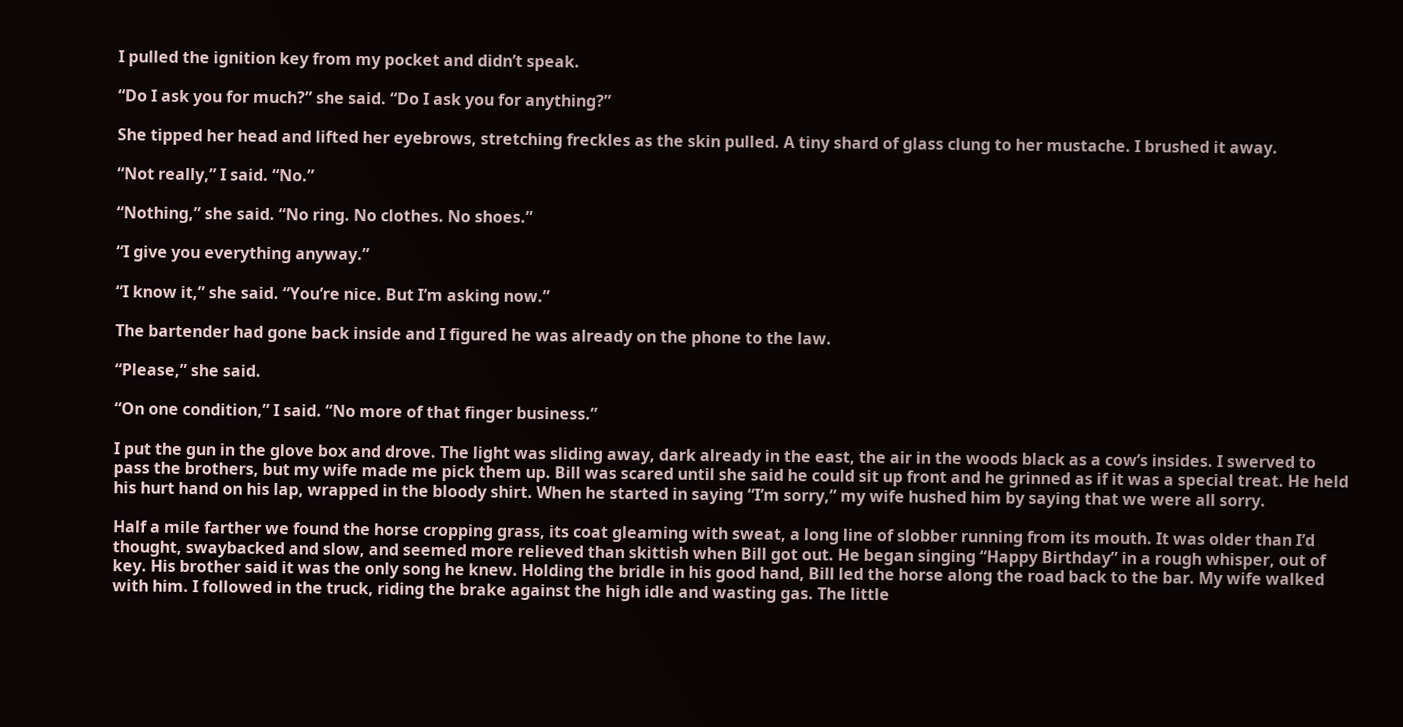I pulled the ignition key from my pocket and didn’t speak.

“Do I ask you for much?” she said. “Do I ask you for anything?”

She tipped her head and lifted her eyebrows, stretching freckles as the skin pulled. A tiny shard of glass clung to her mustache. I brushed it away.

“Not really,” I said. “No.”

“Nothing,” she said. “No ring. No clothes. No shoes.”

“I give you everything anyway.”

“I know it,” she said. “You’re nice. But I’m asking now.”

The bartender had gone back inside and I figured he was already on the phone to the law.

“Please,” she said.

“On one condition,” I said. “No more of that finger business.”

I put the gun in the glove box and drove. The light was sliding away, dark already in the east, the air in the woods black as a cow’s insides. I swerved to pass the brothers, but my wife made me pick them up. Bill was scared until she said he could sit up front and he grinned as if it was a special treat. He held his hurt hand on his lap, wrapped in the bloody shirt. When he started in saying “I’m sorry,” my wife hushed him by saying that we were all sorry.

Half a mile farther we found the horse cropping grass, its coat gleaming with sweat, a long line of slobber running from its mouth. It was older than I’d thought, swaybacked and slow, and seemed more relieved than skittish when Bill got out. He began singing “Happy Birthday” in a rough whisper, out of key. His brother said it was the only song he knew. Holding the bridle in his good hand, Bill led the horse along the road back to the bar. My wife walked with him. I followed in the truck, riding the brake against the high idle and wasting gas. The little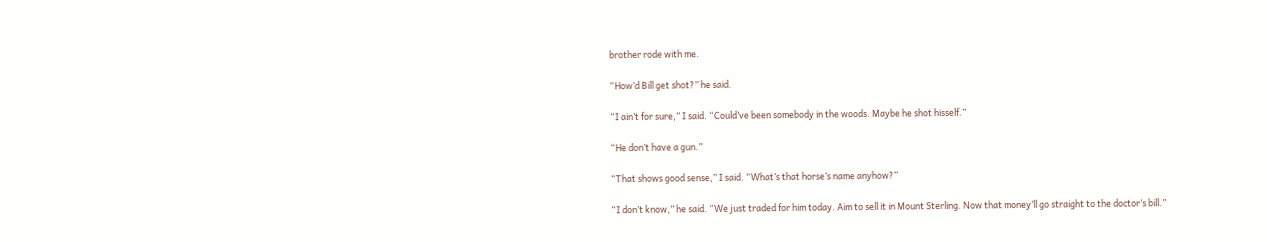brother rode with me.

“How’d Bill get shot?” he said.

“I ain’t for sure,” I said. “Could’ve been somebody in the woods. Maybe he shot hisself.”

“He don’t have a gun.”

“That shows good sense,” I said. “What’s that horse’s name anyhow?”

“I don’t know,” he said. “We just traded for him today. Aim to sell it in Mount Sterling. Now that money’ll go straight to the doctor’s bill.”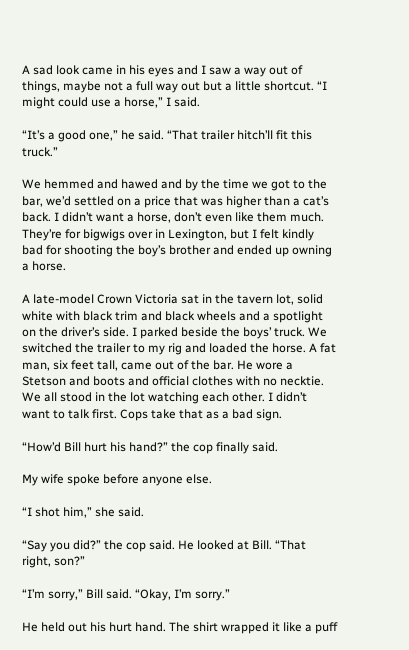A sad look came in his eyes and I saw a way out of things, maybe not a full way out but a little shortcut. “I might could use a horse,” I said.

“It’s a good one,” he said. “That trailer hitch’ll fit this truck.”

We hemmed and hawed and by the time we got to the bar, we’d settled on a price that was higher than a cat’s back. I didn’t want a horse, don’t even like them much. They’re for bigwigs over in Lexington, but I felt kindly bad for shooting the boy’s brother and ended up owning a horse.

A late-model Crown Victoria sat in the tavern lot, solid white with black trim and black wheels and a spotlight on the driver’s side. I parked beside the boys’ truck. We switched the trailer to my rig and loaded the horse. A fat man, six feet tall, came out of the bar. He wore a Stetson and boots and official clothes with no necktie. We all stood in the lot watching each other. I didn’t want to talk first. Cops take that as a bad sign.

“How’d Bill hurt his hand?” the cop finally said.

My wife spoke before anyone else.

“I shot him,” she said.

“Say you did?” the cop said. He looked at Bill. “That right, son?”

“I’m sorry,” Bill said. “Okay, I’m sorry.”

He held out his hurt hand. The shirt wrapped it like a puff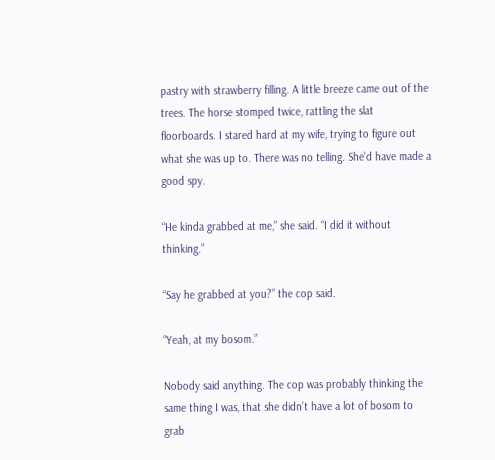pastry with strawberry filling. A little breeze came out of the trees. The horse stomped twice, rattling the slat floorboards. I stared hard at my wife, trying to figure out what she was up to. There was no telling. She’d have made a good spy.

“He kinda grabbed at me,” she said. “I did it without thinking.”

“Say he grabbed at you?” the cop said.

“Yeah, at my bosom.”

Nobody said anything. The cop was probably thinking the same thing I was, that she didn’t have a lot of bosom to grab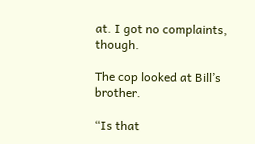at. I got no complaints, though.

The cop looked at Bill’s brother.

“Is that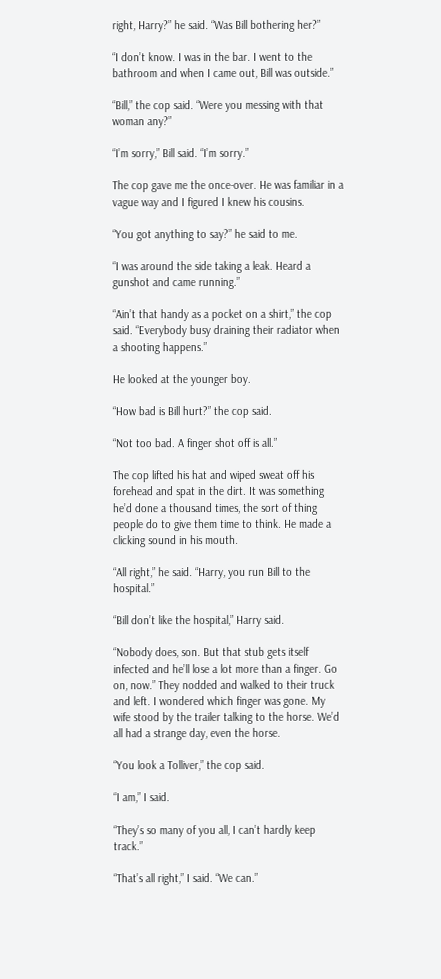right, Harry?” he said. “Was Bill bothering her?”

“I don’t know. I was in the bar. I went to the bathroom and when I came out, Bill was outside.”

“Bill,” the cop said. “Were you messing with that woman any?”

“I’m sorry,” Bill said. “I’m sorry.”

The cop gave me the once-over. He was familiar in a vague way and I figured I knew his cousins.

“You got anything to say?” he said to me.

“I was around the side taking a leak. Heard a gunshot and came running.”

“Ain’t that handy as a pocket on a shirt,” the cop said. “Everybody busy draining their radiator when a shooting happens.”

He looked at the younger boy.

“How bad is Bill hurt?” the cop said.

“Not too bad. A finger shot off is all.”

The cop lifted his hat and wiped sweat off his forehead and spat in the dirt. It was something he’d done a thousand times, the sort of thing people do to give them time to think. He made a clicking sound in his mouth.

“All right,” he said. “Harry, you run Bill to the hospital.”

“Bill don’t like the hospital,” Harry said.

“Nobody does, son. But that stub gets itself infected and he’ll lose a lot more than a finger. Go on, now.” They nodded and walked to their truck and left. I wondered which finger was gone. My wife stood by the trailer talking to the horse. We’d all had a strange day, even the horse.

“You look a Tolliver,” the cop said.

“I am,” I said.

“They’s so many of you all, I can’t hardly keep track.”

“That’s all right,” I said. “We can.”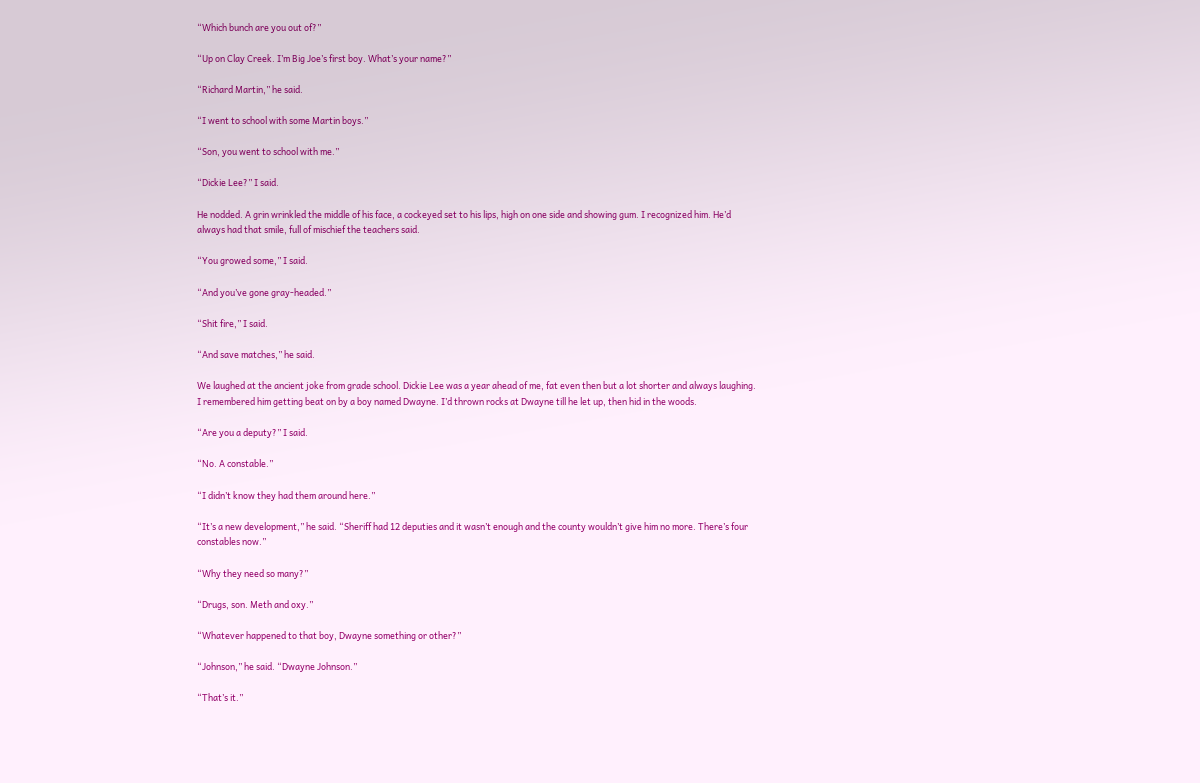“Which bunch are you out of?”

“Up on Clay Creek. I’m Big Joe’s first boy. What’s your name?”

“Richard Martin,” he said.

“I went to school with some Martin boys.”

“Son, you went to school with me.”

“Dickie Lee?” I said.

He nodded. A grin wrinkled the middle of his face, a cockeyed set to his lips, high on one side and showing gum. I recognized him. He’d always had that smile, full of mischief the teachers said.

“You growed some,” I said.

“And you’ve gone gray-headed.”

“Shit fire,” I said.

“And save matches,” he said.

We laughed at the ancient joke from grade school. Dickie Lee was a year ahead of me, fat even then but a lot shorter and always laughing. I remembered him getting beat on by a boy named Dwayne. I’d thrown rocks at Dwayne till he let up, then hid in the woods.

“Are you a deputy?” I said.

“No. A constable.”

“I didn’t know they had them around here.”

“It’s a new development,” he said. “Sheriff had 12 deputies and it wasn’t enough and the county wouldn’t give him no more. There’s four constables now.”

“Why they need so many?”

“Drugs, son. Meth and oxy.”

“Whatever happened to that boy, Dwayne something or other?”

“Johnson,” he said. “Dwayne Johnson.”

“That’s it.”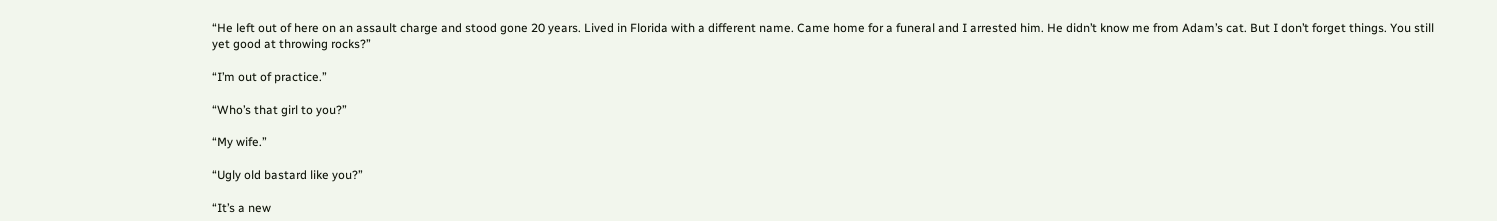“He left out of here on an assault charge and stood gone 20 years. Lived in Florida with a different name. Came home for a funeral and I arrested him. He didn’t know me from Adam’s cat. But I don’t forget things. You still yet good at throwing rocks?”

“I’m out of practice.”

“Who’s that girl to you?”

“My wife.”

“Ugly old bastard like you?”

“It’s a new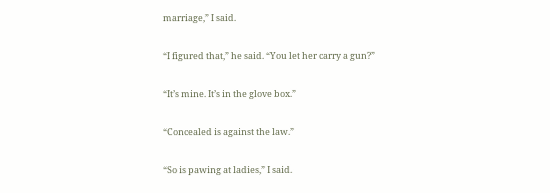marriage,” I said.

“I figured that,” he said. “You let her carry a gun?”

“It’s mine. It’s in the glove box.”

“Concealed is against the law.”

“So is pawing at ladies,” I said.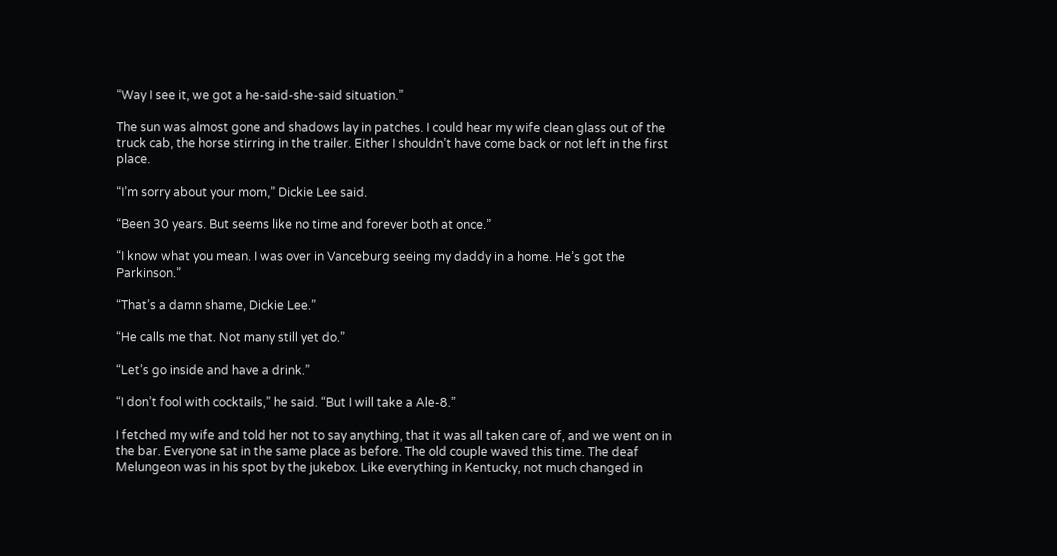“Way I see it, we got a he-said-she-said situation.”

The sun was almost gone and shadows lay in patches. I could hear my wife clean glass out of the truck cab, the horse stirring in the trailer. Either I shouldn’t have come back or not left in the first place.

“I’m sorry about your mom,” Dickie Lee said.

“Been 30 years. But seems like no time and forever both at once.”

“I know what you mean. I was over in Vanceburg seeing my daddy in a home. He’s got the Parkinson.”

“That’s a damn shame, Dickie Lee.”

“He calls me that. Not many still yet do.”

“Let’s go inside and have a drink.”

“I don’t fool with cocktails,” he said. “But I will take a Ale-8.”

I fetched my wife and told her not to say anything, that it was all taken care of, and we went on in the bar. Everyone sat in the same place as before. The old couple waved this time. The deaf Melungeon was in his spot by the jukebox. Like everything in Kentucky, not much changed in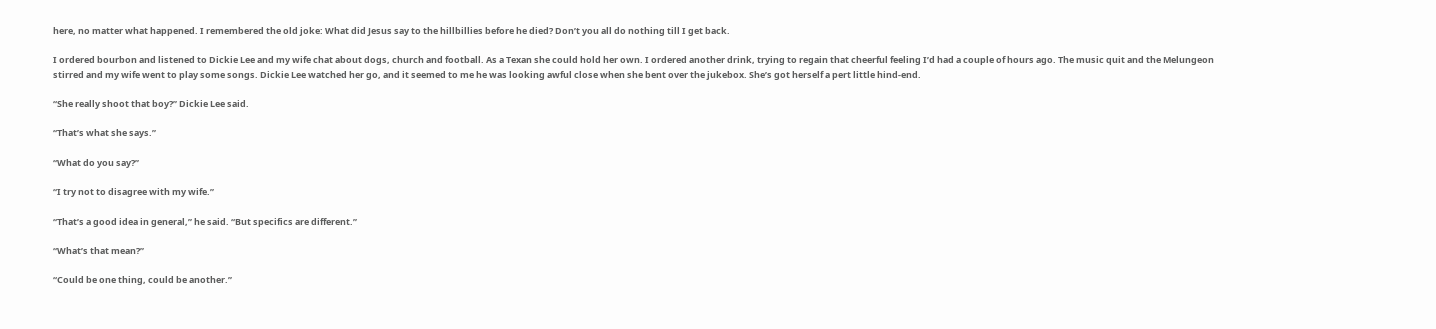here, no matter what happened. I remembered the old joke: What did Jesus say to the hillbillies before he died? Don’t you all do nothing till I get back.

I ordered bourbon and listened to Dickie Lee and my wife chat about dogs, church and football. As a Texan she could hold her own. I ordered another drink, trying to regain that cheerful feeling I’d had a couple of hours ago. The music quit and the Melungeon stirred and my wife went to play some songs. Dickie Lee watched her go, and it seemed to me he was looking awful close when she bent over the jukebox. She’s got herself a pert little hind-end.

“She really shoot that boy?” Dickie Lee said.

“That’s what she says.”

“What do you say?”

“I try not to disagree with my wife.”

“That’s a good idea in general,” he said. “But specifics are different.”

“What’s that mean?”

“Could be one thing, could be another.”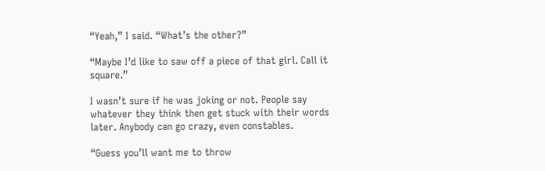“Yeah,” I said. “What’s the other?”

“Maybe I’d like to saw off a piece of that girl. Call it square.”

I wasn’t sure if he was joking or not. People say whatever they think then get stuck with their words later. Anybody can go crazy, even constables.

“Guess you’ll want me to throw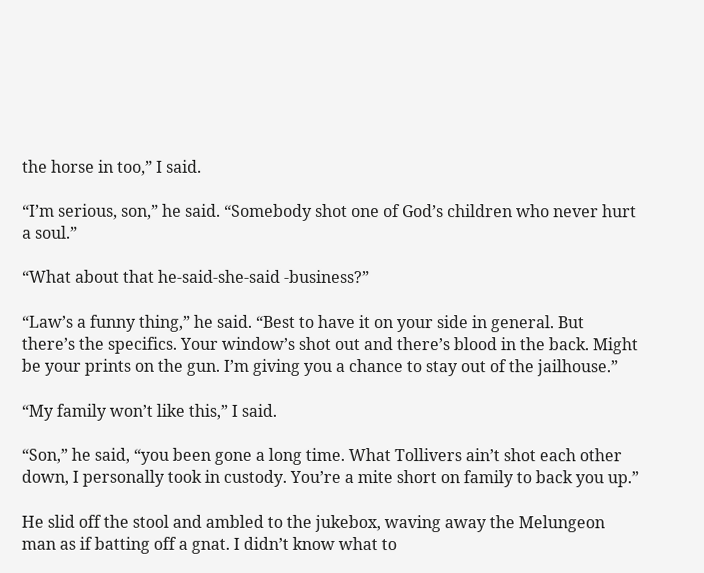the horse in too,” I said.

“I’m serious, son,” he said. “Somebody shot one of God’s children who never hurt a soul.”

“What about that he-said-she-said -business?”

“Law’s a funny thing,” he said. “Best to have it on your side in general. But there’s the specifics. Your window’s shot out and there’s blood in the back. Might be your prints on the gun. I’m giving you a chance to stay out of the jailhouse.”

“My family won’t like this,” I said.

“Son,” he said, “you been gone a long time. What Tollivers ain’t shot each other down, I personally took in custody. You’re a mite short on family to back you up.”

He slid off the stool and ambled to the jukebox, waving away the Melungeon man as if batting off a gnat. I didn’t know what to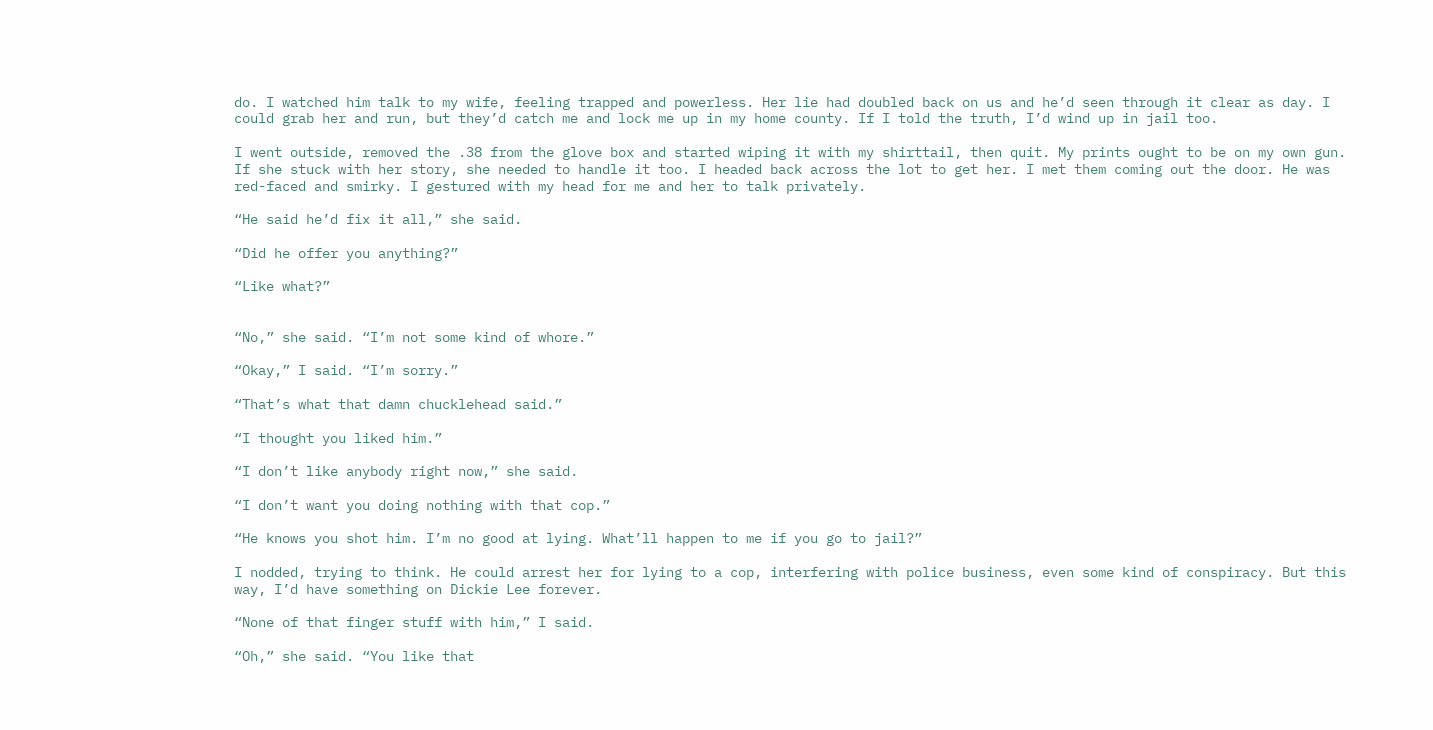do. I watched him talk to my wife, feeling trapped and powerless. Her lie had doubled back on us and he’d seen through it clear as day. I could grab her and run, but they’d catch me and lock me up in my home county. If I told the truth, I’d wind up in jail too.

I went outside, removed the .38 from the glove box and started wiping it with my shirttail, then quit. My prints ought to be on my own gun. If she stuck with her story, she needed to handle it too. I headed back across the lot to get her. I met them coming out the door. He was red-faced and smirky. I gestured with my head for me and her to talk privately.

“He said he’d fix it all,” she said.

“Did he offer you anything?”

“Like what?”


“No,” she said. “I’m not some kind of whore.”

“Okay,” I said. “I’m sorry.”

“That’s what that damn chucklehead said.”

“I thought you liked him.”

“I don’t like anybody right now,” she said.

“I don’t want you doing nothing with that cop.”

“He knows you shot him. I’m no good at lying. What’ll happen to me if you go to jail?”

I nodded, trying to think. He could arrest her for lying to a cop, interfering with police business, even some kind of conspiracy. But this way, I’d have something on Dickie Lee forever.

“None of that finger stuff with him,” I said.

“Oh,” she said. “You like that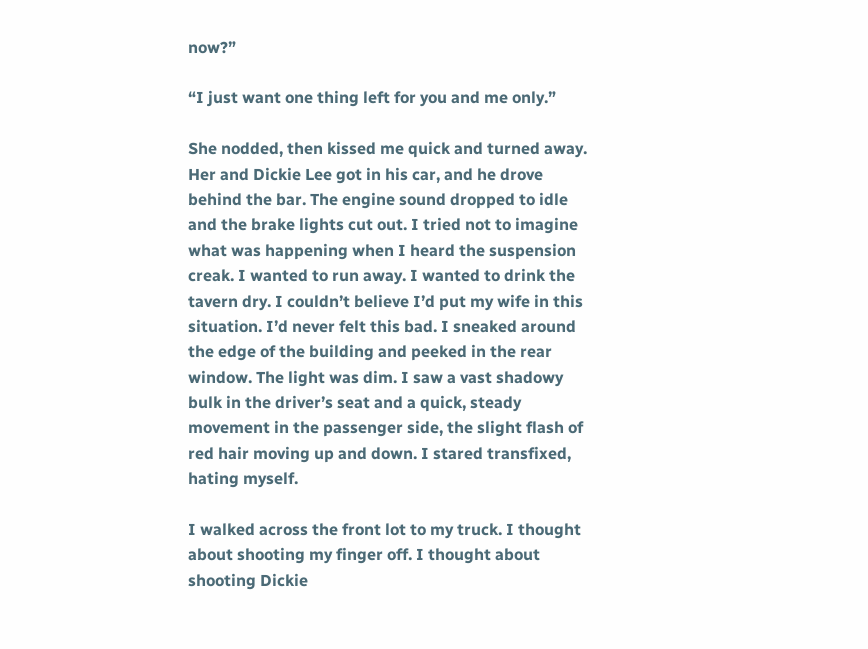now?”

“I just want one thing left for you and me only.”

She nodded, then kissed me quick and turned away. Her and Dickie Lee got in his car, and he drove behind the bar. The engine sound dropped to idle and the brake lights cut out. I tried not to imagine what was happening when I heard the suspension creak. I wanted to run away. I wanted to drink the tavern dry. I couldn’t believe I’d put my wife in this situation. I’d never felt this bad. I sneaked around the edge of the building and peeked in the rear window. The light was dim. I saw a vast shadowy bulk in the driver’s seat and a quick, steady movement in the passenger side, the slight flash of red hair moving up and down. I stared transfixed, hating myself.

I walked across the front lot to my truck. I thought about shooting my finger off. I thought about shooting Dickie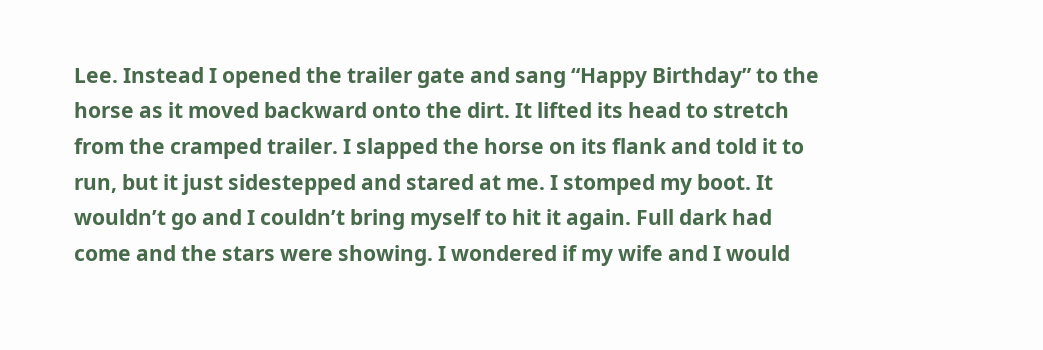Lee. Instead I opened the trailer gate and sang “Happy Birthday” to the horse as it moved backward onto the dirt. It lifted its head to stretch from the cramped trailer. I slapped the horse on its flank and told it to run, but it just sidestepped and stared at me. I stomped my boot. It wouldn’t go and I couldn’t bring myself to hit it again. Full dark had come and the stars were showing. I wondered if my wife and I would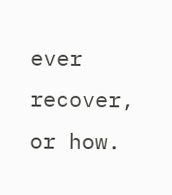ever recover, or how.